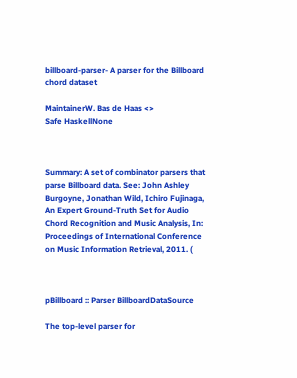billboard-parser- A parser for the Billboard chord dataset

MaintainerW. Bas de Haas <>
Safe HaskellNone



Summary: A set of combinator parsers that parse Billboard data. See: John Ashley Burgoyne, Jonathan Wild, Ichiro Fujinaga, An Expert Ground-Truth Set for Audio Chord Recognition and Music Analysis, In: Proceedings of International Conference on Music Information Retrieval, 2011. (



pBillboard :: Parser BillboardDataSource

The top-level parser for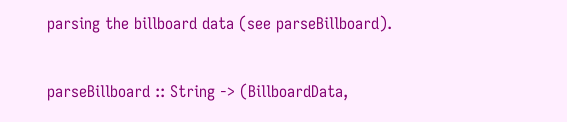parsing the billboard data (see parseBillboard).

parseBillboard :: String -> (BillboardData,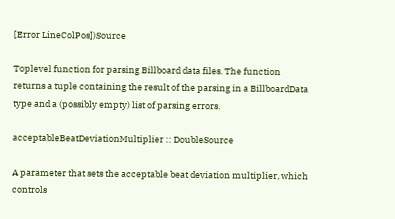[Error LineColPos])Source

Toplevel function for parsing Billboard data files. The function returns a tuple containing the result of the parsing in a BillboardData type and a (possibly empty) list of parsing errors.

acceptableBeatDeviationMultiplier :: DoubleSource

A parameter that sets the acceptable beat deviation multiplier, which controls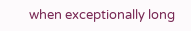when exceptionally long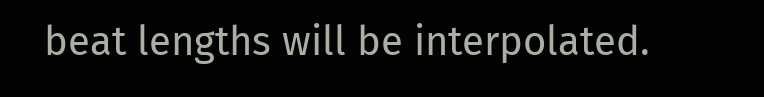beat lengths will be interpolated.